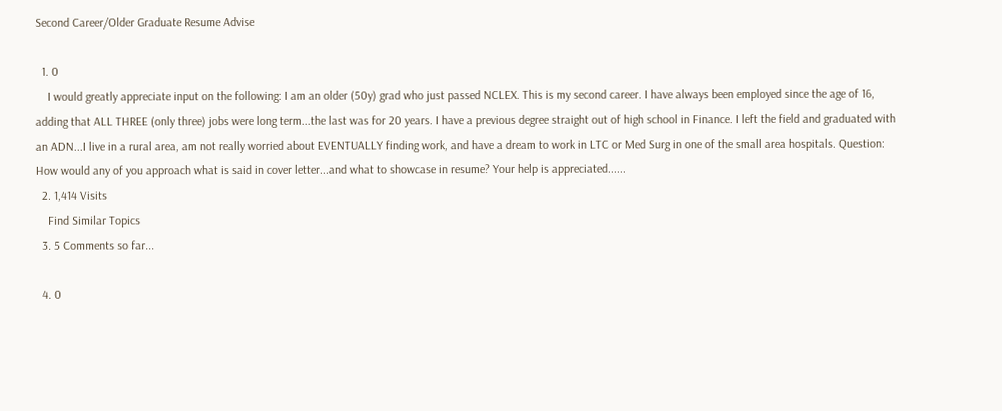Second Career/Older Graduate Resume Advise

  1. 0
    I would greatly appreciate input on the following: I am an older (50y) grad who just passed NCLEX. This is my second career. I have always been employed since the age of 16, adding that ALL THREE (only three) jobs were long term...the last was for 20 years. I have a previous degree straight out of high school in Finance. I left the field and graduated with an ADN...I live in a rural area, am not really worried about EVENTUALLY finding work, and have a dream to work in LTC or Med Surg in one of the small area hospitals. Question: How would any of you approach what is said in cover letter...and what to showcase in resume? Your help is appreciated......
  2. 1,414 Visits
    Find Similar Topics
  3. 5 Comments so far...

  4. 0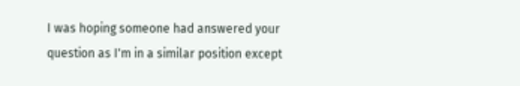I was hoping someone had answered your question as I'm in a similar position except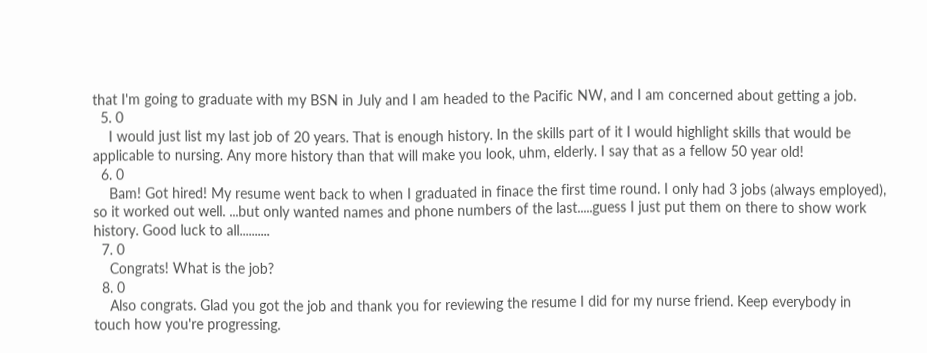that I'm going to graduate with my BSN in July and I am headed to the Pacific NW, and I am concerned about getting a job.
  5. 0
    I would just list my last job of 20 years. That is enough history. In the skills part of it I would highlight skills that would be applicable to nursing. Any more history than that will make you look, uhm, elderly. I say that as a fellow 50 year old!
  6. 0
    Bam! Got hired! My resume went back to when I graduated in finace the first time round. I only had 3 jobs (always employed), so it worked out well. ...but only wanted names and phone numbers of the last.....guess I just put them on there to show work history. Good luck to all..........
  7. 0
    Congrats! What is the job?
  8. 0
    Also congrats. Glad you got the job and thank you for reviewing the resume I did for my nurse friend. Keep everybody in touch how you're progressing.